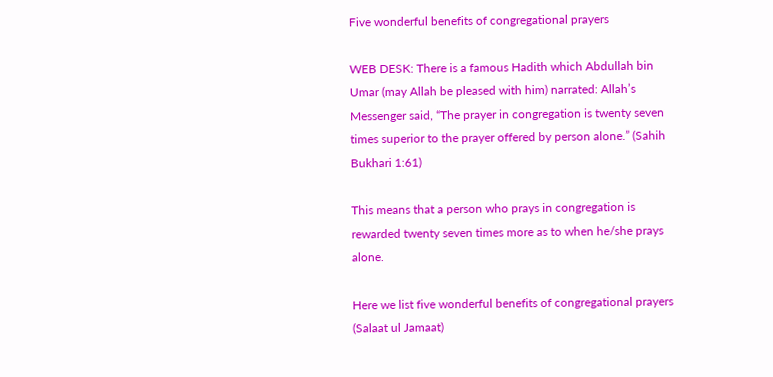Five wonderful benefits of congregational prayers

WEB DESK: There is a famous Hadith which Abdullah bin Umar (may Allah be pleased with him) narrated: Allah’s Messenger said, “The prayer in congregation is twenty seven times superior to the prayer offered by person alone.” (Sahih Bukhari 1:61)

This means that a person who prays in congregation is rewarded twenty seven times more as to when he/she prays alone.

Here we list five wonderful benefits of congregational prayers (Salaat ul Jamaat)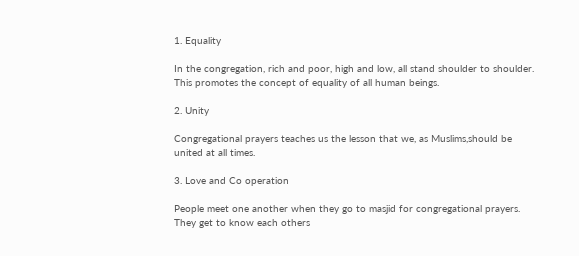1. Equality

In the congregation, rich and poor, high and low, all stand shoulder to shoulder. This promotes the concept of equality of all human beings.

2. Unity

Congregational prayers teaches us the lesson that we, as Muslims,should be united at all times.

3. Love and Co operation

People meet one another when they go to masjid for congregational prayers. They get to know each others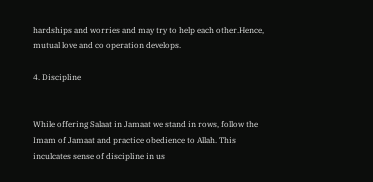hardships and worries and may try to help each other.Hence, mutual love and co operation develops.

4. Discipline


While offering Salaat in Jamaat we stand in rows, follow the Imam of Jamaat and practice obedience to Allah. This inculcates sense of discipline in us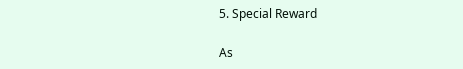5. Special Reward

As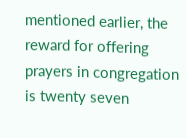mentioned earlier, the reward for offering prayers in congregation is twenty seven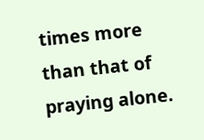times more than that of praying alone.